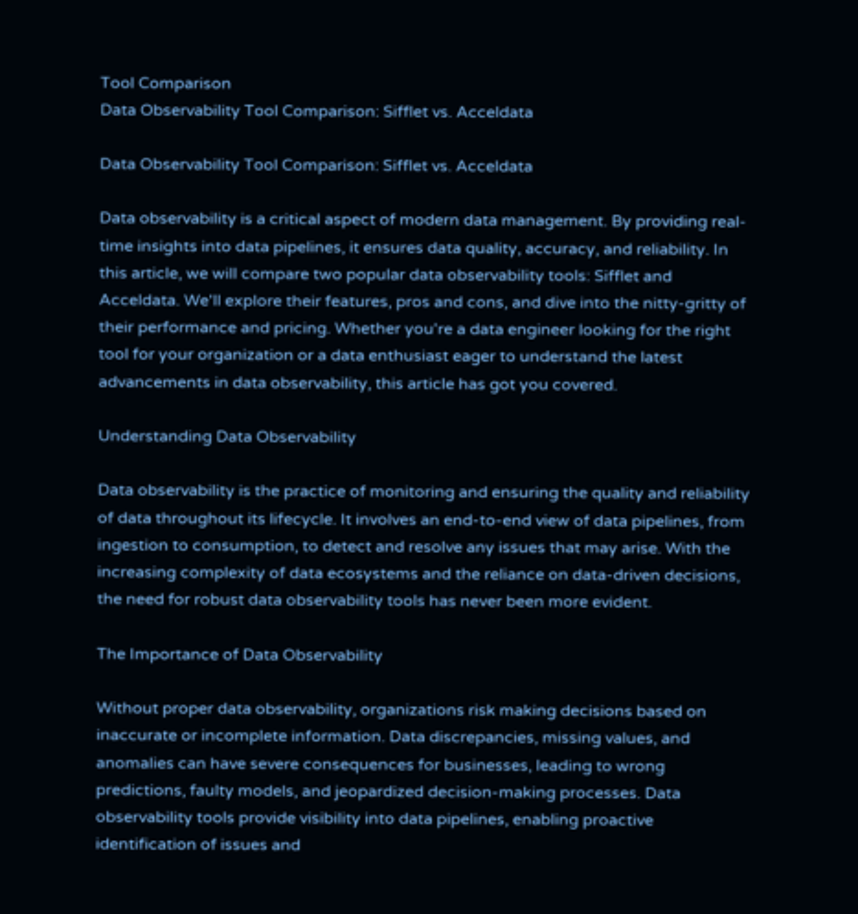Tool Comparison
Data Observability Tool Comparison: Sifflet vs. Acceldata

Data Observability Tool Comparison: Sifflet vs. Acceldata

Data observability is a critical aspect of modern data management. By providing real-time insights into data pipelines, it ensures data quality, accuracy, and reliability. In this article, we will compare two popular data observability tools: Sifflet and Acceldata. We'll explore their features, pros and cons, and dive into the nitty-gritty of their performance and pricing. Whether you're a data engineer looking for the right tool for your organization or a data enthusiast eager to understand the latest advancements in data observability, this article has got you covered.

Understanding Data Observability

Data observability is the practice of monitoring and ensuring the quality and reliability of data throughout its lifecycle. It involves an end-to-end view of data pipelines, from ingestion to consumption, to detect and resolve any issues that may arise. With the increasing complexity of data ecosystems and the reliance on data-driven decisions, the need for robust data observability tools has never been more evident.

The Importance of Data Observability

Without proper data observability, organizations risk making decisions based on inaccurate or incomplete information. Data discrepancies, missing values, and anomalies can have severe consequences for businesses, leading to wrong predictions, faulty models, and jeopardized decision-making processes. Data observability tools provide visibility into data pipelines, enabling proactive identification of issues and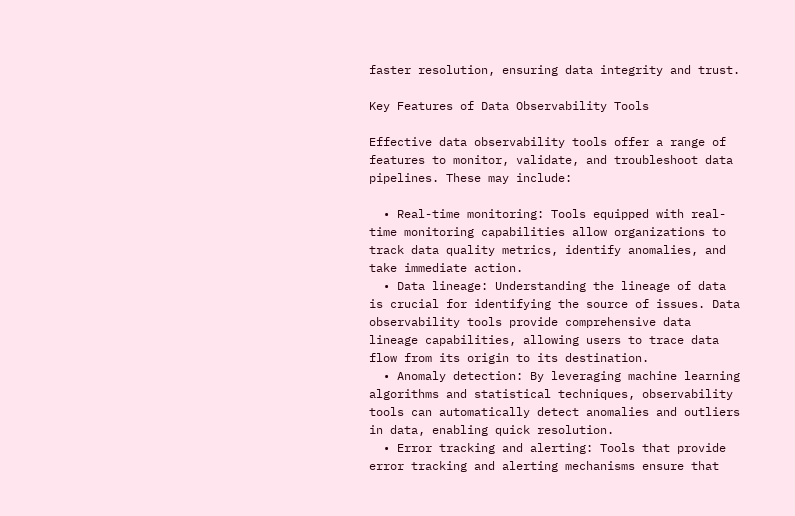faster resolution, ensuring data integrity and trust.

Key Features of Data Observability Tools

Effective data observability tools offer a range of features to monitor, validate, and troubleshoot data pipelines. These may include:

  • Real-time monitoring: Tools equipped with real-time monitoring capabilities allow organizations to track data quality metrics, identify anomalies, and take immediate action.
  • Data lineage: Understanding the lineage of data is crucial for identifying the source of issues. Data observability tools provide comprehensive data lineage capabilities, allowing users to trace data flow from its origin to its destination.
  • Anomaly detection: By leveraging machine learning algorithms and statistical techniques, observability tools can automatically detect anomalies and outliers in data, enabling quick resolution.
  • Error tracking and alerting: Tools that provide error tracking and alerting mechanisms ensure that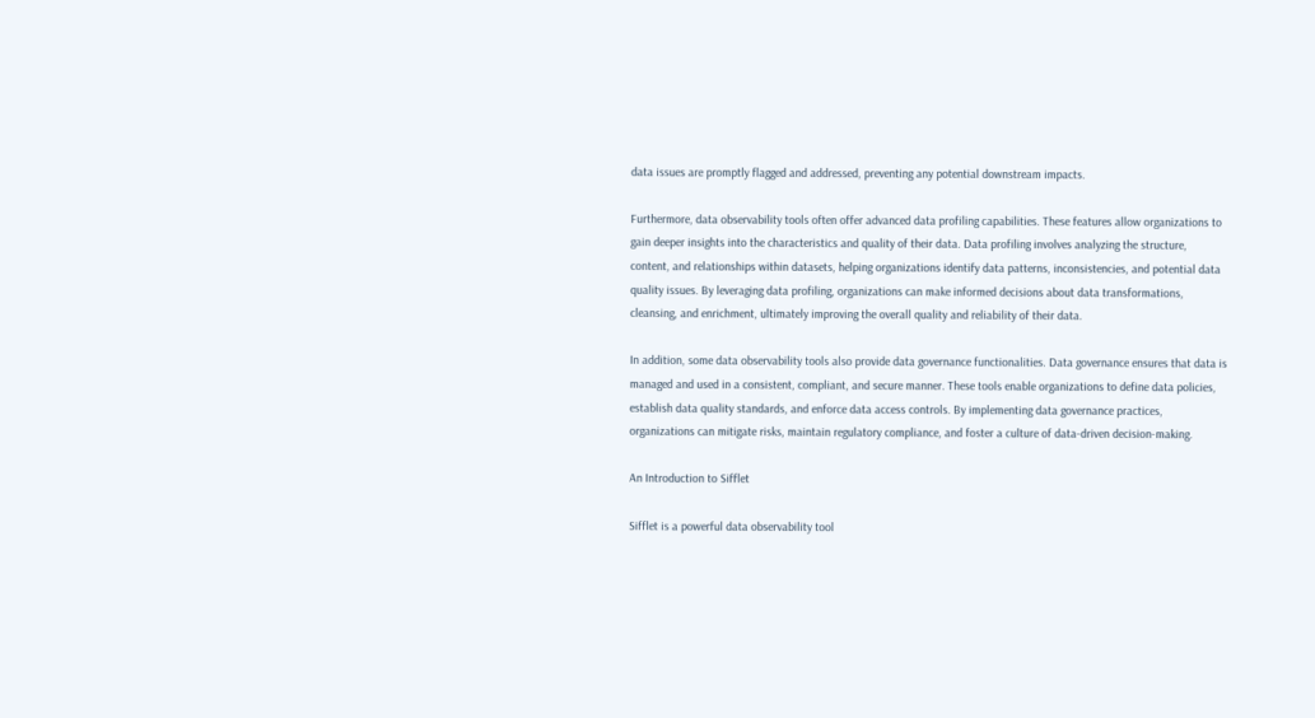data issues are promptly flagged and addressed, preventing any potential downstream impacts.

Furthermore, data observability tools often offer advanced data profiling capabilities. These features allow organizations to gain deeper insights into the characteristics and quality of their data. Data profiling involves analyzing the structure, content, and relationships within datasets, helping organizations identify data patterns, inconsistencies, and potential data quality issues. By leveraging data profiling, organizations can make informed decisions about data transformations, cleansing, and enrichment, ultimately improving the overall quality and reliability of their data.

In addition, some data observability tools also provide data governance functionalities. Data governance ensures that data is managed and used in a consistent, compliant, and secure manner. These tools enable organizations to define data policies, establish data quality standards, and enforce data access controls. By implementing data governance practices, organizations can mitigate risks, maintain regulatory compliance, and foster a culture of data-driven decision-making.

An Introduction to Sifflet

Sifflet is a powerful data observability tool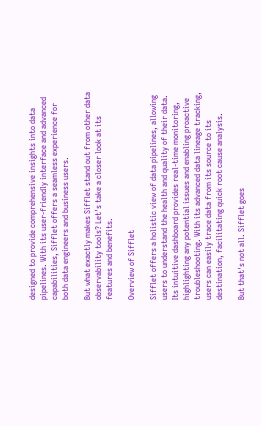designed to provide comprehensive insights into data pipelines. With its user-friendly interface and advanced capabilities, Sifflet offers a seamless experience for both data engineers and business users.

But what exactly makes Sifflet stand out from other data observability tools? Let's take a closer look at its features and benefits.

Overview of Sifflet

Sifflet offers a holistic view of data pipelines, allowing users to understand the health and quality of their data. Its intuitive dashboard provides real-time monitoring, highlighting any potential issues and enabling proactive troubleshooting. With its advanced data lineage tracking, users can easily trace data from its source to its destination, facilitating quick root cause analysis.

But that's not all. Sifflet goes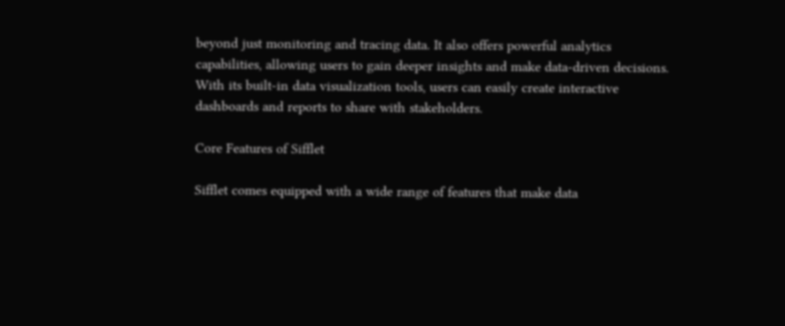beyond just monitoring and tracing data. It also offers powerful analytics capabilities, allowing users to gain deeper insights and make data-driven decisions. With its built-in data visualization tools, users can easily create interactive dashboards and reports to share with stakeholders.

Core Features of Sifflet

Sifflet comes equipped with a wide range of features that make data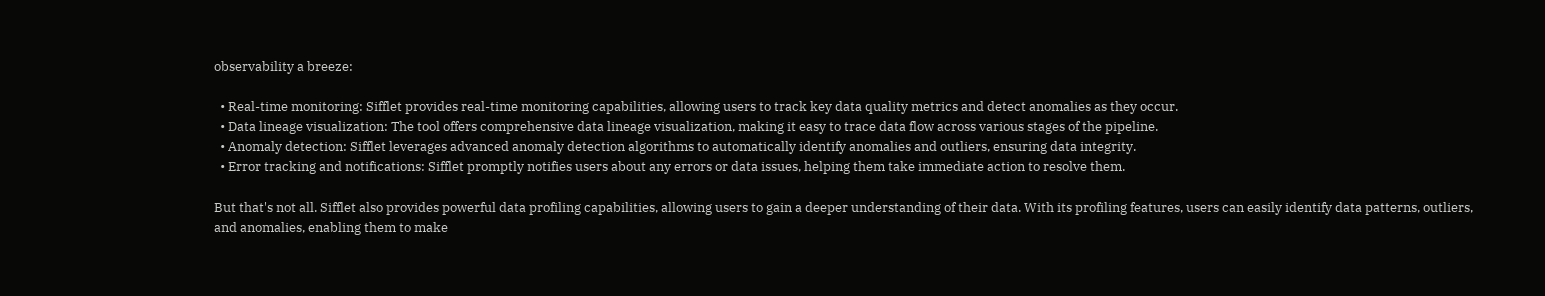observability a breeze:

  • Real-time monitoring: Sifflet provides real-time monitoring capabilities, allowing users to track key data quality metrics and detect anomalies as they occur.
  • Data lineage visualization: The tool offers comprehensive data lineage visualization, making it easy to trace data flow across various stages of the pipeline.
  • Anomaly detection: Sifflet leverages advanced anomaly detection algorithms to automatically identify anomalies and outliers, ensuring data integrity.
  • Error tracking and notifications: Sifflet promptly notifies users about any errors or data issues, helping them take immediate action to resolve them.

But that's not all. Sifflet also provides powerful data profiling capabilities, allowing users to gain a deeper understanding of their data. With its profiling features, users can easily identify data patterns, outliers, and anomalies, enabling them to make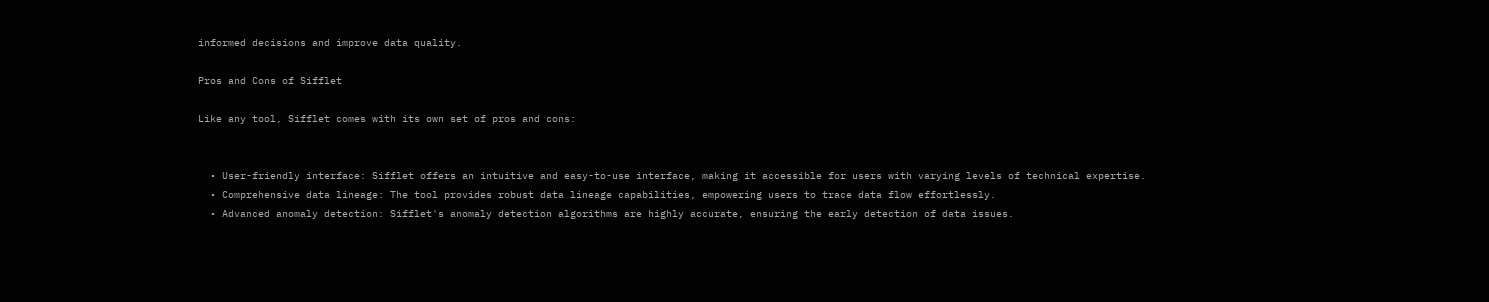informed decisions and improve data quality.

Pros and Cons of Sifflet

Like any tool, Sifflet comes with its own set of pros and cons:


  • User-friendly interface: Sifflet offers an intuitive and easy-to-use interface, making it accessible for users with varying levels of technical expertise.
  • Comprehensive data lineage: The tool provides robust data lineage capabilities, empowering users to trace data flow effortlessly.
  • Advanced anomaly detection: Sifflet's anomaly detection algorithms are highly accurate, ensuring the early detection of data issues.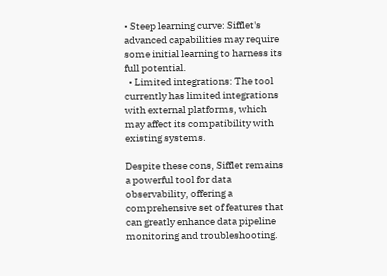• Steep learning curve: Sifflet's advanced capabilities may require some initial learning to harness its full potential.
  • Limited integrations: The tool currently has limited integrations with external platforms, which may affect its compatibility with existing systems.

Despite these cons, Sifflet remains a powerful tool for data observability, offering a comprehensive set of features that can greatly enhance data pipeline monitoring and troubleshooting.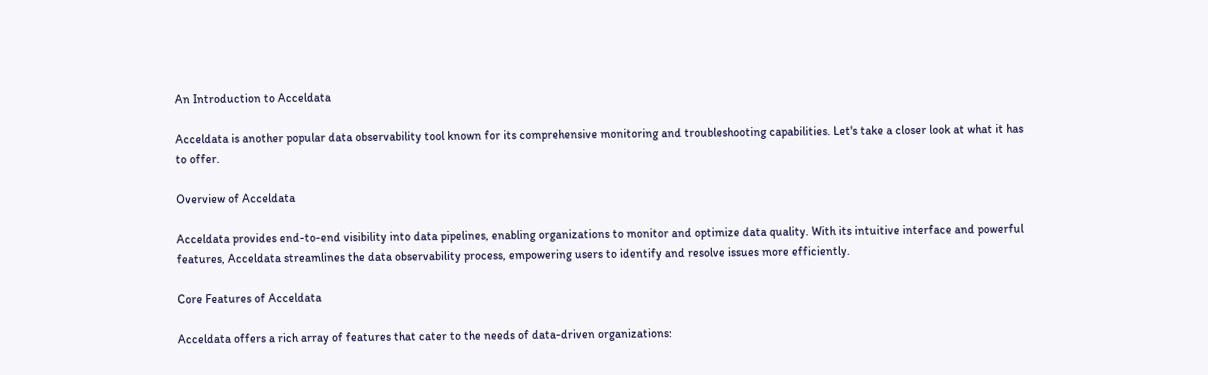An Introduction to Acceldata

Acceldata is another popular data observability tool known for its comprehensive monitoring and troubleshooting capabilities. Let's take a closer look at what it has to offer.

Overview of Acceldata

Acceldata provides end-to-end visibility into data pipelines, enabling organizations to monitor and optimize data quality. With its intuitive interface and powerful features, Acceldata streamlines the data observability process, empowering users to identify and resolve issues more efficiently.

Core Features of Acceldata

Acceldata offers a rich array of features that cater to the needs of data-driven organizations: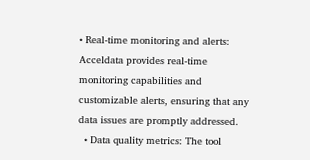• Real-time monitoring and alerts: Acceldata provides real-time monitoring capabilities and customizable alerts, ensuring that any data issues are promptly addressed.
  • Data quality metrics: The tool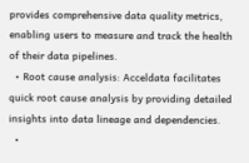provides comprehensive data quality metrics, enabling users to measure and track the health of their data pipelines.
  • Root cause analysis: Acceldata facilitates quick root cause analysis by providing detailed insights into data lineage and dependencies.
  •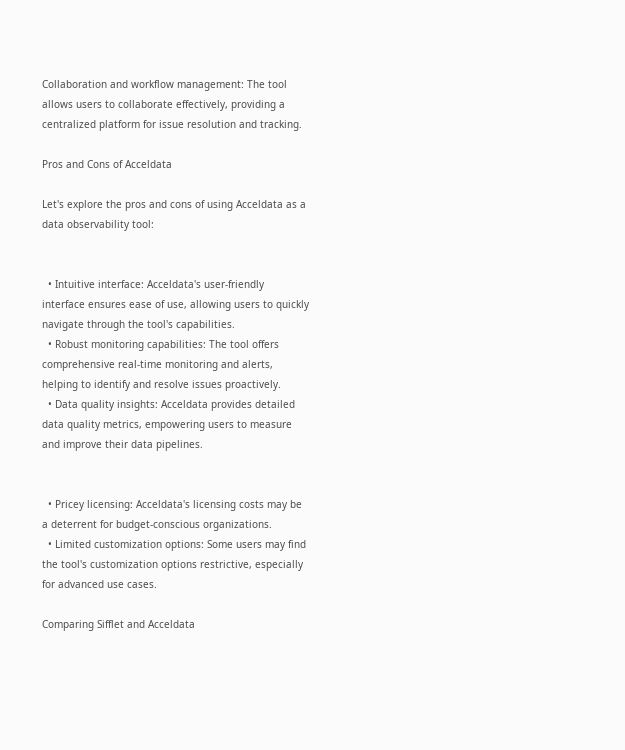Collaboration and workflow management: The tool allows users to collaborate effectively, providing a centralized platform for issue resolution and tracking.

Pros and Cons of Acceldata

Let's explore the pros and cons of using Acceldata as a data observability tool:


  • Intuitive interface: Acceldata's user-friendly interface ensures ease of use, allowing users to quickly navigate through the tool's capabilities.
  • Robust monitoring capabilities: The tool offers comprehensive real-time monitoring and alerts, helping to identify and resolve issues proactively.
  • Data quality insights: Acceldata provides detailed data quality metrics, empowering users to measure and improve their data pipelines.


  • Pricey licensing: Acceldata's licensing costs may be a deterrent for budget-conscious organizations.
  • Limited customization options: Some users may find the tool's customization options restrictive, especially for advanced use cases.

Comparing Sifflet and Acceldata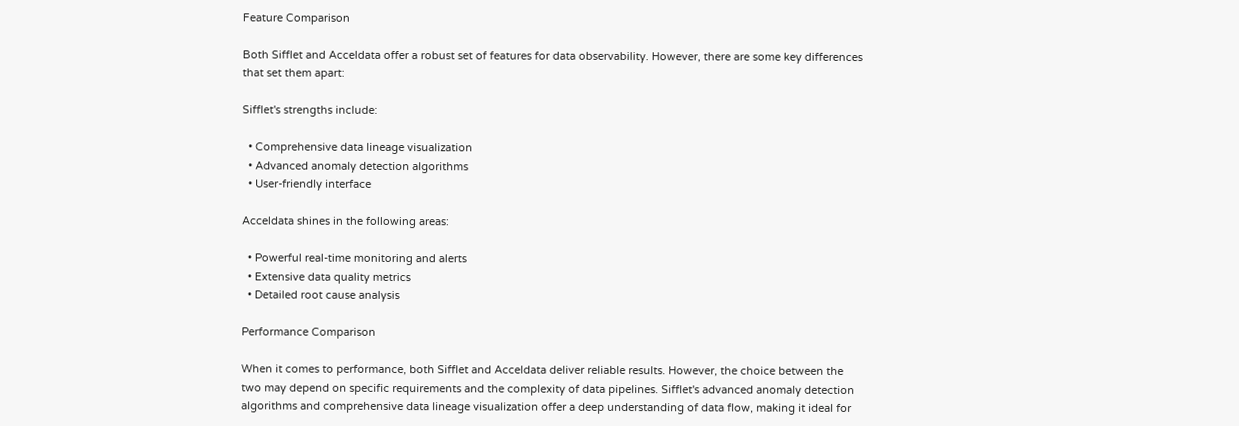Feature Comparison

Both Sifflet and Acceldata offer a robust set of features for data observability. However, there are some key differences that set them apart:

Sifflet's strengths include:

  • Comprehensive data lineage visualization
  • Advanced anomaly detection algorithms
  • User-friendly interface

Acceldata shines in the following areas:

  • Powerful real-time monitoring and alerts
  • Extensive data quality metrics
  • Detailed root cause analysis

Performance Comparison

When it comes to performance, both Sifflet and Acceldata deliver reliable results. However, the choice between the two may depend on specific requirements and the complexity of data pipelines. Sifflet's advanced anomaly detection algorithms and comprehensive data lineage visualization offer a deep understanding of data flow, making it ideal for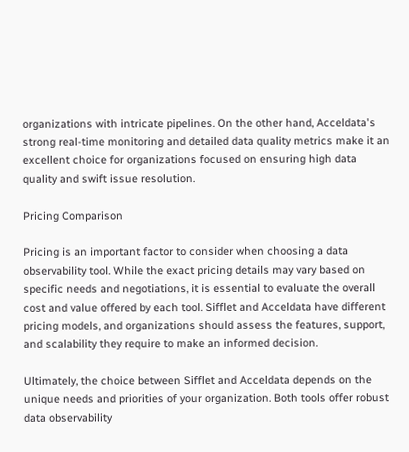organizations with intricate pipelines. On the other hand, Acceldata's strong real-time monitoring and detailed data quality metrics make it an excellent choice for organizations focused on ensuring high data quality and swift issue resolution.

Pricing Comparison

Pricing is an important factor to consider when choosing a data observability tool. While the exact pricing details may vary based on specific needs and negotiations, it is essential to evaluate the overall cost and value offered by each tool. Sifflet and Acceldata have different pricing models, and organizations should assess the features, support, and scalability they require to make an informed decision.

Ultimately, the choice between Sifflet and Acceldata depends on the unique needs and priorities of your organization. Both tools offer robust data observability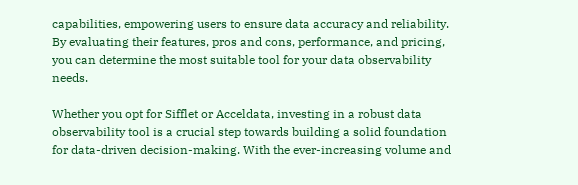capabilities, empowering users to ensure data accuracy and reliability. By evaluating their features, pros and cons, performance, and pricing, you can determine the most suitable tool for your data observability needs.

Whether you opt for Sifflet or Acceldata, investing in a robust data observability tool is a crucial step towards building a solid foundation for data-driven decision-making. With the ever-increasing volume and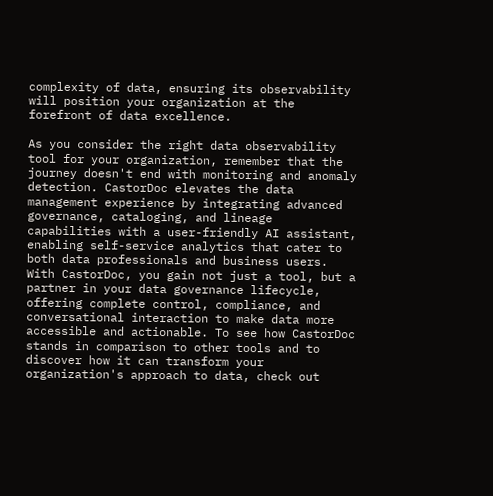complexity of data, ensuring its observability will position your organization at the forefront of data excellence.

As you consider the right data observability tool for your organization, remember that the journey doesn't end with monitoring and anomaly detection. CastorDoc elevates the data management experience by integrating advanced governance, cataloging, and lineage capabilities with a user-friendly AI assistant, enabling self-service analytics that cater to both data professionals and business users. With CastorDoc, you gain not just a tool, but a partner in your data governance lifecycle, offering complete control, compliance, and conversational interaction to make data more accessible and actionable. To see how CastorDoc stands in comparison to other tools and to discover how it can transform your organization's approach to data, check out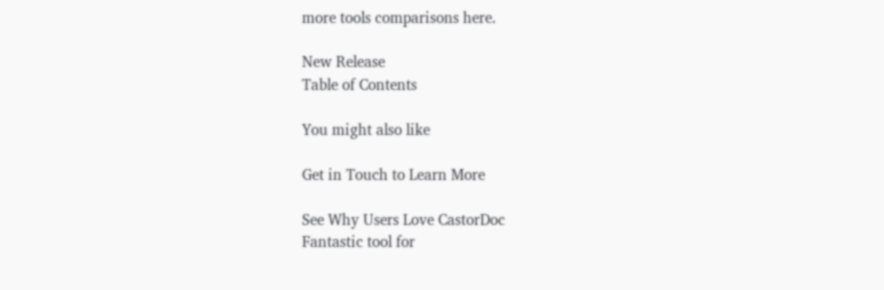more tools comparisons here.

New Release
Table of Contents

You might also like

Get in Touch to Learn More

See Why Users Love CastorDoc
Fantastic tool for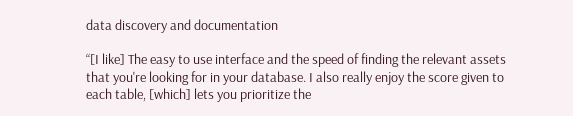data discovery and documentation

“[I like] The easy to use interface and the speed of finding the relevant assets that you're looking for in your database. I also really enjoy the score given to each table, [which] lets you prioritize the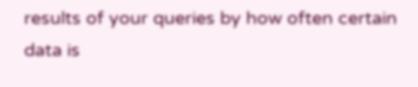results of your queries by how often certain data is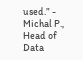used.” - Michal P., Head of Data